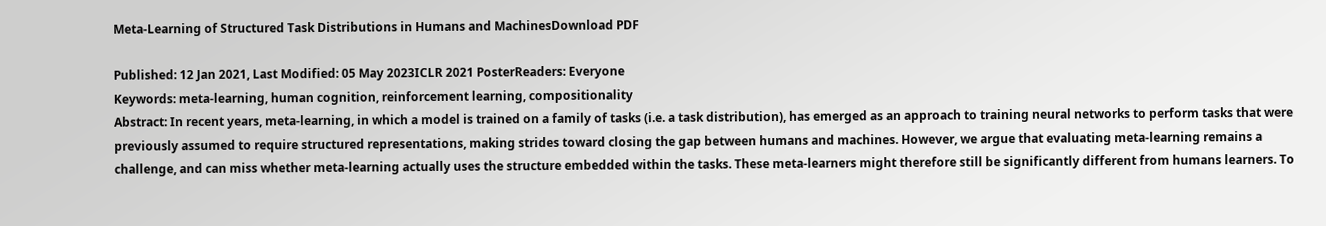Meta-Learning of Structured Task Distributions in Humans and MachinesDownload PDF

Published: 12 Jan 2021, Last Modified: 05 May 2023ICLR 2021 PosterReaders: Everyone
Keywords: meta-learning, human cognition, reinforcement learning, compositionality
Abstract: In recent years, meta-learning, in which a model is trained on a family of tasks (i.e. a task distribution), has emerged as an approach to training neural networks to perform tasks that were previously assumed to require structured representations, making strides toward closing the gap between humans and machines. However, we argue that evaluating meta-learning remains a challenge, and can miss whether meta-learning actually uses the structure embedded within the tasks. These meta-learners might therefore still be significantly different from humans learners. To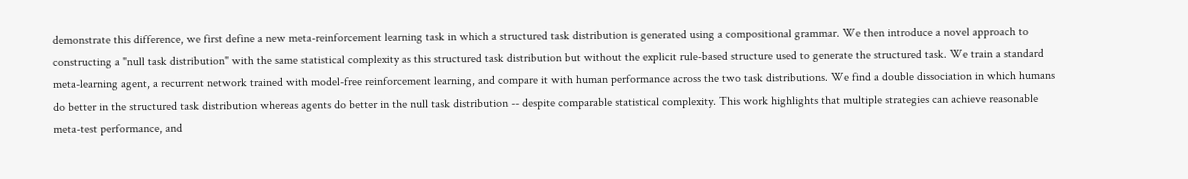demonstrate this difference, we first define a new meta-reinforcement learning task in which a structured task distribution is generated using a compositional grammar. We then introduce a novel approach to constructing a "null task distribution" with the same statistical complexity as this structured task distribution but without the explicit rule-based structure used to generate the structured task. We train a standard meta-learning agent, a recurrent network trained with model-free reinforcement learning, and compare it with human performance across the two task distributions. We find a double dissociation in which humans do better in the structured task distribution whereas agents do better in the null task distribution -- despite comparable statistical complexity. This work highlights that multiple strategies can achieve reasonable meta-test performance, and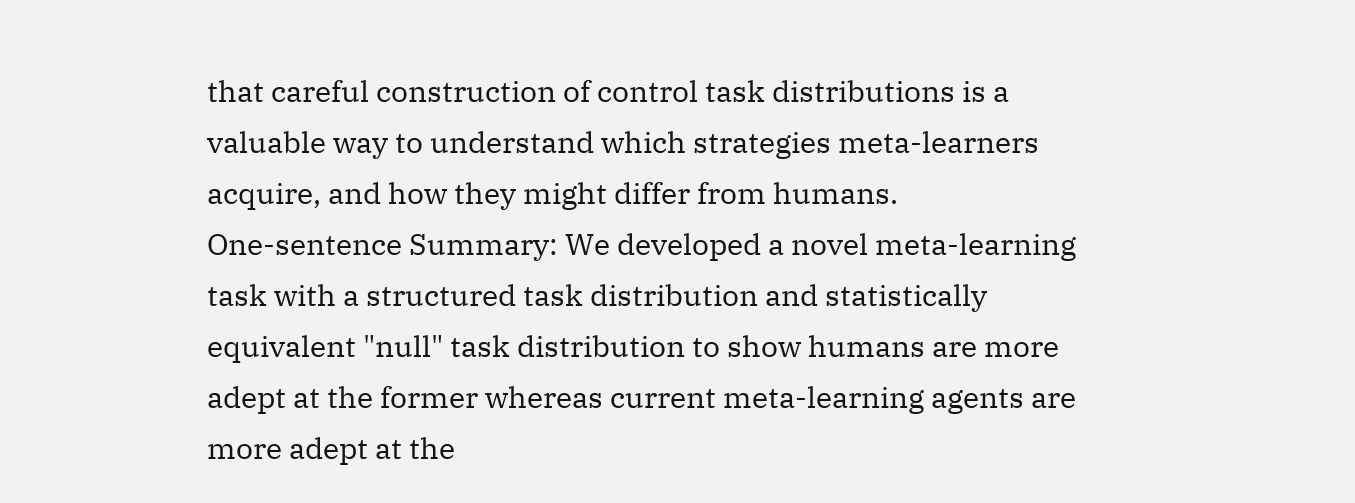that careful construction of control task distributions is a valuable way to understand which strategies meta-learners acquire, and how they might differ from humans.
One-sentence Summary: We developed a novel meta-learning task with a structured task distribution and statistically equivalent "null" task distribution to show humans are more adept at the former whereas current meta-learning agents are more adept at the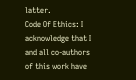latter.
Code Of Ethics: I acknowledge that I and all co-authors of this work have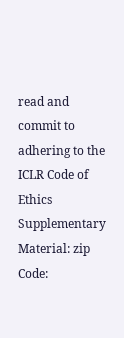read and commit to adhering to the ICLR Code of Ethics
Supplementary Material: zip
Code: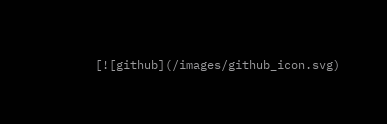[![github](/images/github_icon.svg)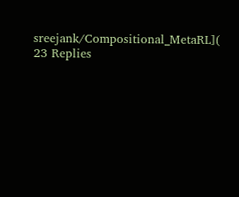sreejank/Compositional_MetaRL](
23 Replies